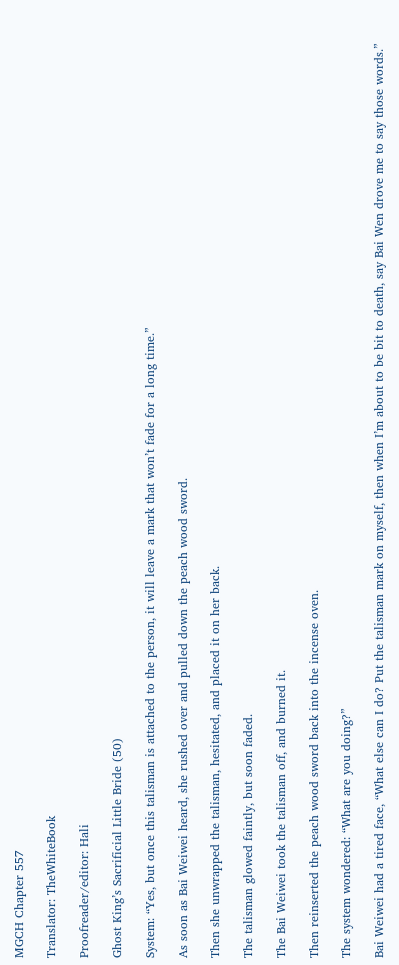MGCH Chapter 557

Translator: TheWhiteBook

Proofreader/editor: Hali

Ghost King’s Sacrificial Little Bride (50)

System: “Yes, but once this talisman is attached to the person, it will leave a mark that won’t fade for a long time.”

As soon as Bai Weiwei heard, she rushed over and pulled down the peach wood sword.

Then she unwrapped the talisman, hesitated, and placed it on her back.

The talisman glowed faintly, but soon faded.

The Bai Weiwei took the talisman off, and burned it.

Then reinserted the peach wood sword back into the incense oven.

The system wondered: “What are you doing?”

Bai Weiwei had a tired face, “What else can I do? Put the talisman mark on myself, then when I’m about to be bit to death, say Bai Wen drove me to say those words.”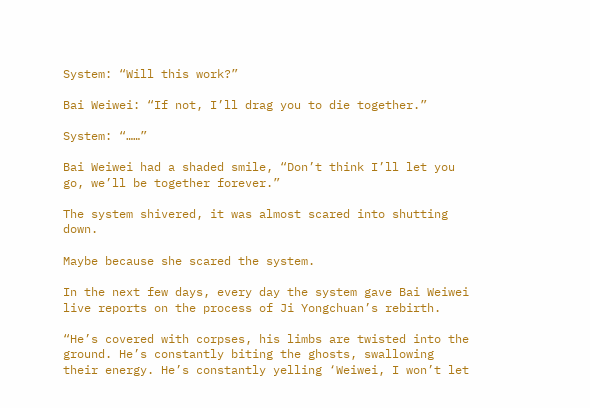System: “Will this work?”

Bai Weiwei: “If not, I’ll drag you to die together.”

System: “……”

Bai Weiwei had a shaded smile, “Don’t think I’ll let you go, we’ll be together forever.”

The system shivered, it was almost scared into shutting down.

Maybe because she scared the system.

In the next few days, every day the system gave Bai Weiwei live reports on the process of Ji Yongchuan’s rebirth.

“He’s covered with corpses, his limbs are twisted into the ground. He’s constantly biting the ghosts, swallowing their energy. He’s constantly yelling ‘Weiwei, I won’t let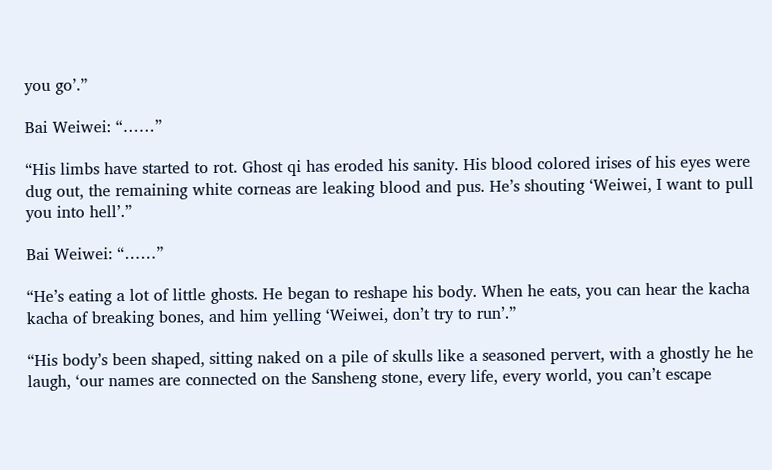you go’.”

Bai Weiwei: “……”

“His limbs have started to rot. Ghost qi has eroded his sanity. His blood colored irises of his eyes were dug out, the remaining white corneas are leaking blood and pus. He’s shouting ‘Weiwei, I want to pull you into hell’.”

Bai Weiwei: “……”

“He’s eating a lot of little ghosts. He began to reshape his body. When he eats, you can hear the kacha kacha of breaking bones, and him yelling ‘Weiwei, don’t try to run’.”

“His body’s been shaped, sitting naked on a pile of skulls like a seasoned pervert, with a ghostly he he laugh, ‘our names are connected on the Sansheng stone, every life, every world, you can’t escape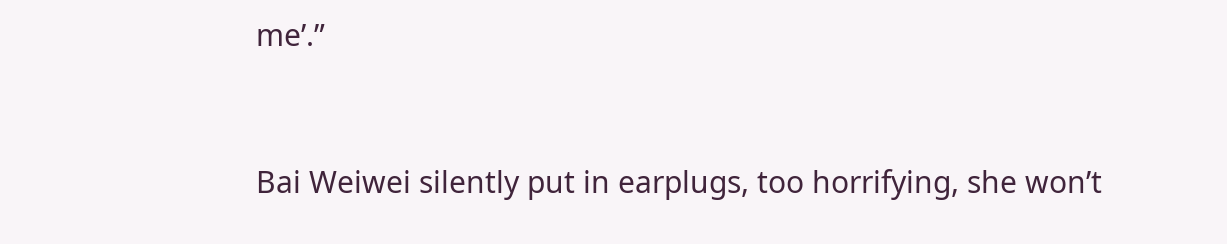me’.”


Bai Weiwei silently put in earplugs, too horrifying, she won’t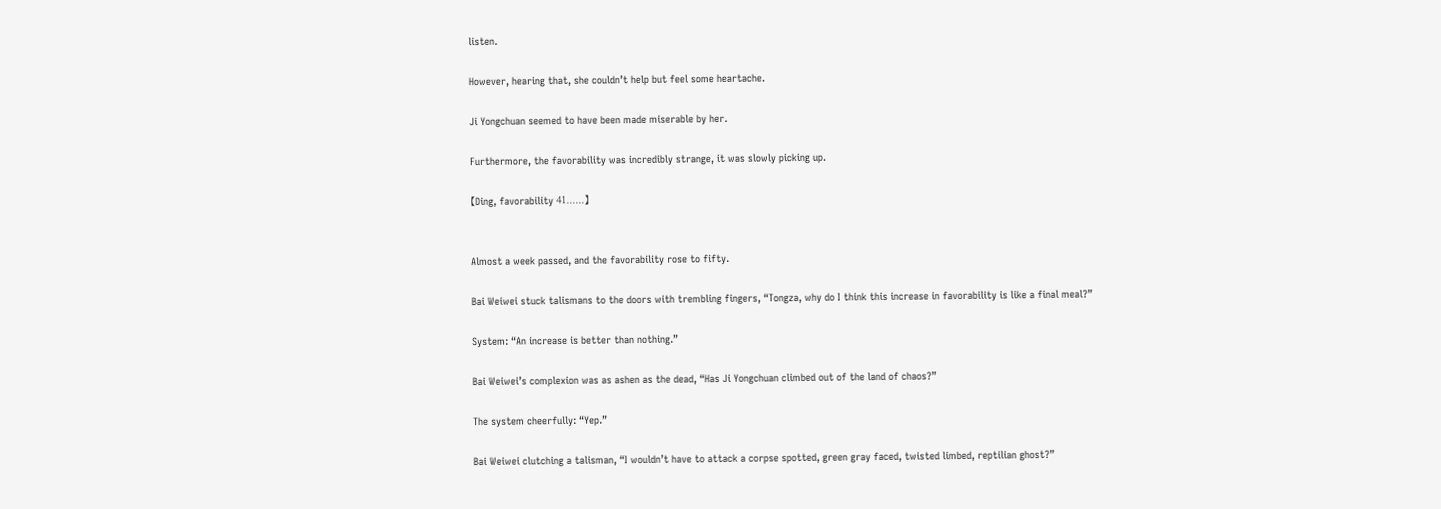listen.

However, hearing that, she couldn’t help but feel some heartache.

Ji Yongchuan seemed to have been made miserable by her.

Furthermore, the favorability was incredibly strange, it was slowly picking up.

【Ding, favorability 41……】


Almost a week passed, and the favorability rose to fifty.

Bai Weiwei stuck talismans to the doors with trembling fingers, “Tongza, why do I think this increase in favorability is like a final meal?”

System: “An increase is better than nothing.”

Bai Weiwei’s complexion was as ashen as the dead, “Has Ji Yongchuan climbed out of the land of chaos?”

The system cheerfully: “Yep.”

Bai Weiwei clutching a talisman, “I wouldn’t have to attack a corpse spotted, green gray faced, twisted limbed, reptilian ghost?”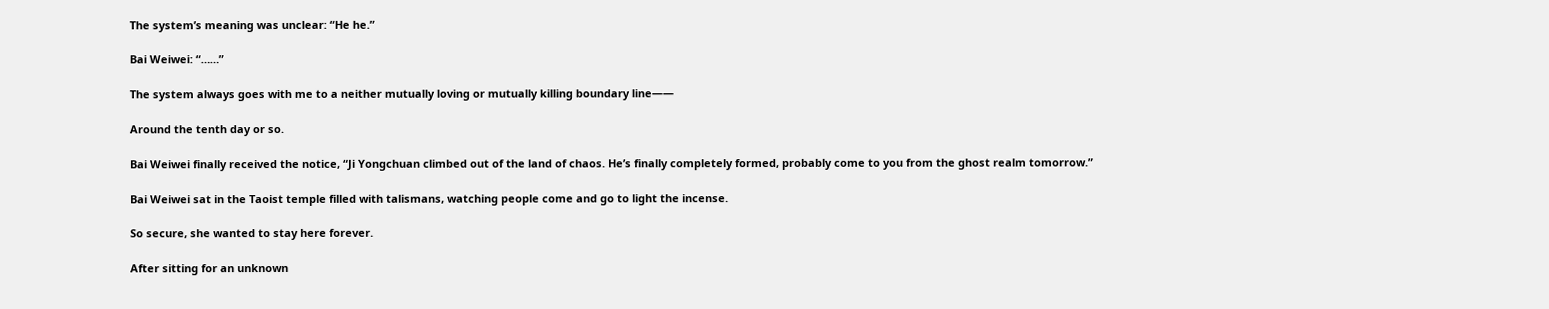The system’s meaning was unclear: “He he.”

Bai Weiwei: “……”

The system always goes with me to a neither mutually loving or mutually killing boundary line——

Around the tenth day or so.

Bai Weiwei finally received the notice, “Ji Yongchuan climbed out of the land of chaos. He’s finally completely formed, probably come to you from the ghost realm tomorrow.”

Bai Weiwei sat in the Taoist temple filled with talismans, watching people come and go to light the incense.

So secure, she wanted to stay here forever.

After sitting for an unknown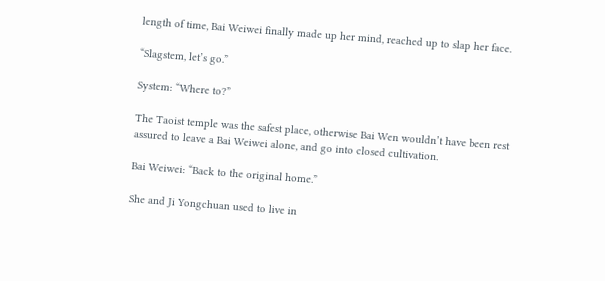length of time, Bai Weiwei finally made up her mind, reached up to slap her face.

“Slagstem, let’s go.”

System: “Where to?”

The Taoist temple was the safest place, otherwise Bai Wen wouldn’t have been rest assured to leave a Bai Weiwei alone, and go into closed cultivation.

Bai Weiwei: “Back to the original home.”

She and Ji Yongchuan used to live in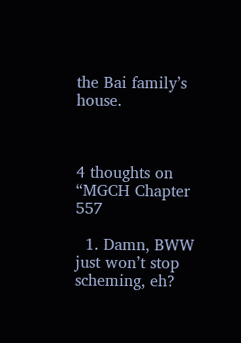the Bai family’s house.



4 thoughts on “MGCH Chapter 557

  1. Damn, BWW just won’t stop scheming, eh?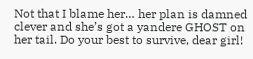Not that I blame her… her plan is damned clever and she’s got a yandere GHOST on her tail. Do your best to survive, dear girl!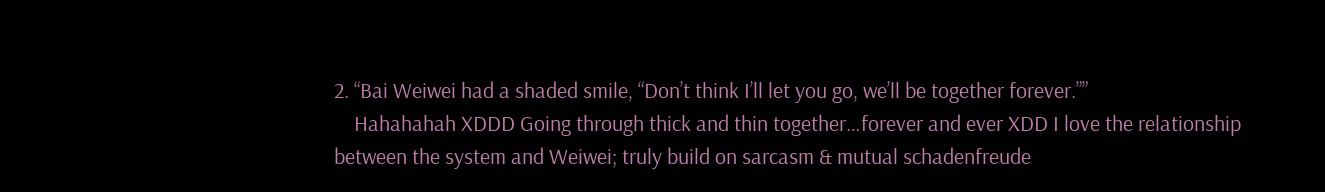2. “Bai Weiwei had a shaded smile, “Don’t think I’ll let you go, we’ll be together forever.””
    Hahahahah XDDD Going through thick and thin together…forever and ever XDD I love the relationship between the system and Weiwei; truly build on sarcasm & mutual schadenfreude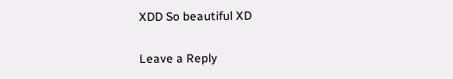XDD So beautiful XD

Leave a Reply